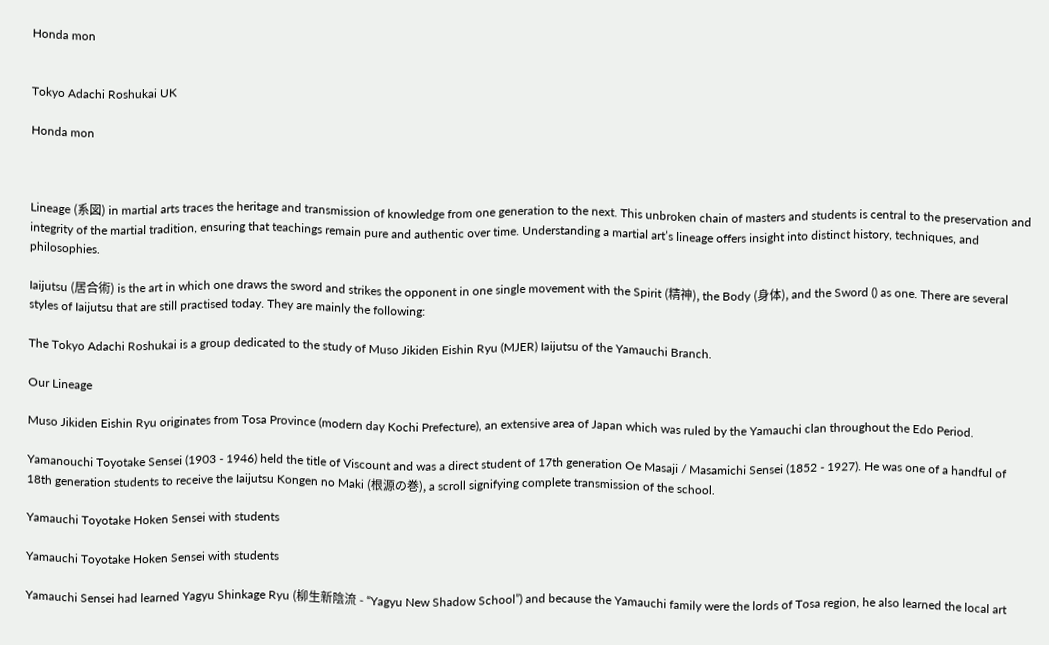Honda mon


Tokyo Adachi Roshukai UK

Honda mon



Lineage (系図) in martial arts traces the heritage and transmission of knowledge from one generation to the next. This unbroken chain of masters and students is central to the preservation and integrity of the martial tradition, ensuring that teachings remain pure and authentic over time. Understanding a martial art’s lineage offers insight into distinct history, techniques, and philosophies.

Iaijutsu (居合術) is the art in which one draws the sword and strikes the opponent in one single movement with the Spirit (精神), the Body (身体), and the Sword () as one. There are several styles of Iaijutsu that are still practised today. They are mainly the following:

The Tokyo Adachi Roshukai is a group dedicated to the study of Muso Jikiden Eishin Ryu (MJER) Iaijutsu of the Yamauchi Branch.

Our Lineage

Muso Jikiden Eishin Ryu originates from Tosa Province (modern day Kochi Prefecture), an extensive area of Japan which was ruled by the Yamauchi clan throughout the Edo Period.

Yamanouchi Toyotake Sensei (1903 - 1946) held the title of Viscount and was a direct student of 17th generation Oe Masaji / Masamichi Sensei (1852 - 1927). He was one of a handful of 18th generation students to receive the Iaijutsu Kongen no Maki (根源の巻), a scroll signifying complete transmission of the school.

Yamauchi Toyotake Hoken Sensei with students

Yamauchi Toyotake Hoken Sensei with students

Yamauchi Sensei had learned Yagyu Shinkage Ryu (柳生新陰流 - “Yagyu New Shadow School”) and because the Yamauchi family were the lords of Tosa region, he also learned the local art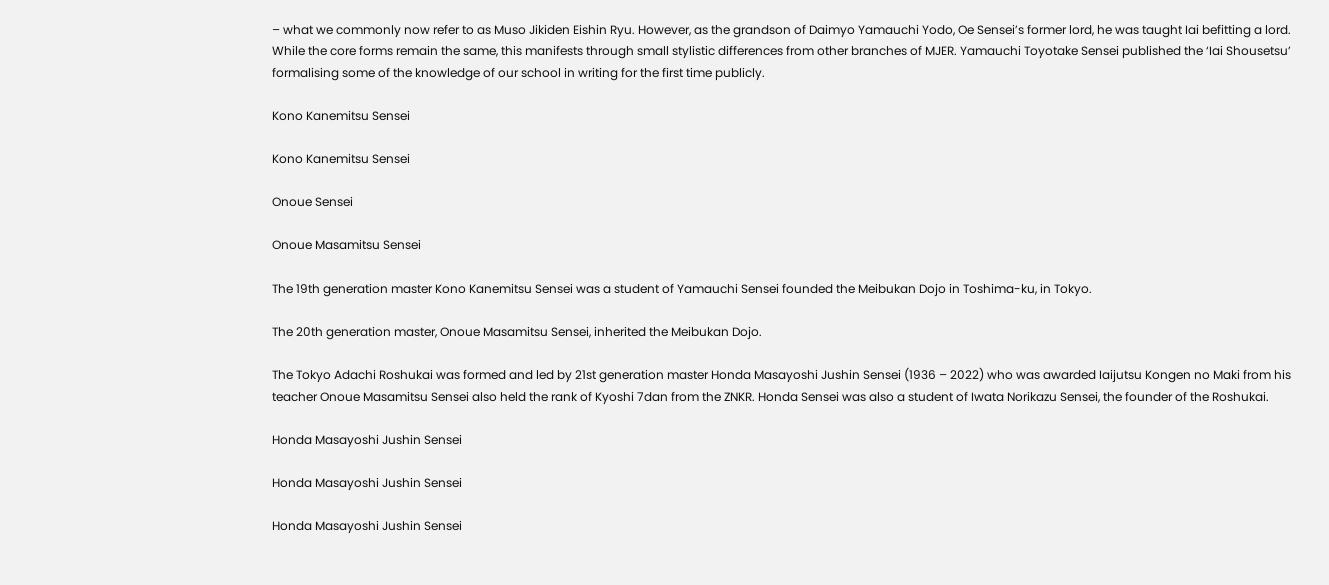– what we commonly now refer to as Muso Jikiden Eishin Ryu. However, as the grandson of Daimyo Yamauchi Yodo, Oe Sensei’s former lord, he was taught Iai befitting a lord. While the core forms remain the same, this manifests through small stylistic differences from other branches of MJER. Yamauchi Toyotake Sensei published the ‘Iai Shousetsu’ formalising some of the knowledge of our school in writing for the first time publicly.

Kono Kanemitsu Sensei

Kono Kanemitsu Sensei

Onoue Sensei

Onoue Masamitsu Sensei

The 19th generation master Kono Kanemitsu Sensei was a student of Yamauchi Sensei founded the Meibukan Dojo in Toshima-ku, in Tokyo.

The 20th generation master, Onoue Masamitsu Sensei, inherited the Meibukan Dojo.

The Tokyo Adachi Roshukai was formed and led by 21st generation master Honda Masayoshi Jushin Sensei (1936 – 2022) who was awarded Iaijutsu Kongen no Maki from his teacher Onoue Masamitsu Sensei also held the rank of Kyoshi 7dan from the ZNKR. Honda Sensei was also a student of Iwata Norikazu Sensei, the founder of the Roshukai.

Honda Masayoshi Jushin Sensei

Honda Masayoshi Jushin Sensei

Honda Masayoshi Jushin Sensei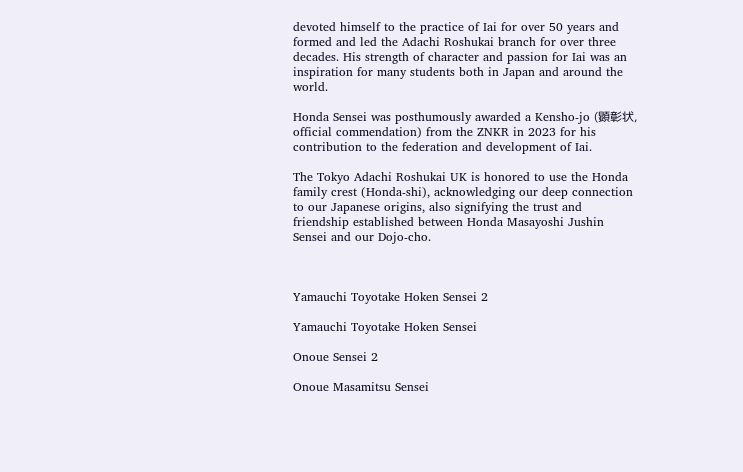devoted himself to the practice of Iai for over 50 years and formed and led the Adachi Roshukai branch for over three decades. His strength of character and passion for Iai was an inspiration for many students both in Japan and around the world.

Honda Sensei was posthumously awarded a Kensho-jo (顕彰状, official commendation) from the ZNKR in 2023 for his contribution to the federation and development of Iai.

The Tokyo Adachi Roshukai UK is honored to use the Honda family crest (Honda-shi), acknowledging our deep connection to our Japanese origins, also signifying the trust and friendship established between Honda Masayoshi Jushin Sensei and our Dojo-cho.



Yamauchi Toyotake Hoken Sensei 2

Yamauchi Toyotake Hoken Sensei

Onoue Sensei 2

Onoue Masamitsu Sensei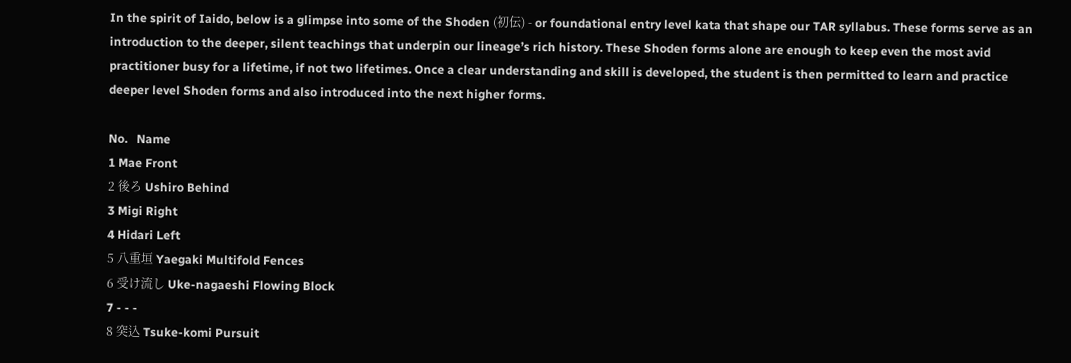In the spirit of Iaido, below is a glimpse into some of the Shoden (初伝) - or foundational entry level kata that shape our TAR syllabus. These forms serve as an introduction to the deeper, silent teachings that underpin our lineage’s rich history. These Shoden forms alone are enough to keep even the most avid practitioner busy for a lifetime, if not two lifetimes. Once a clear understanding and skill is developed, the student is then permitted to learn and practice deeper level Shoden forms and also introduced into the next higher forms.

No.   Name
1 Mae Front
2 後ろ Ushiro Behind
3 Migi Right
4 Hidari Left
5 八重垣 Yaegaki Multifold Fences
6 受け流し Uke-nagaeshi Flowing Block
7 - - -
8 突込 Tsuke-komi Pursuit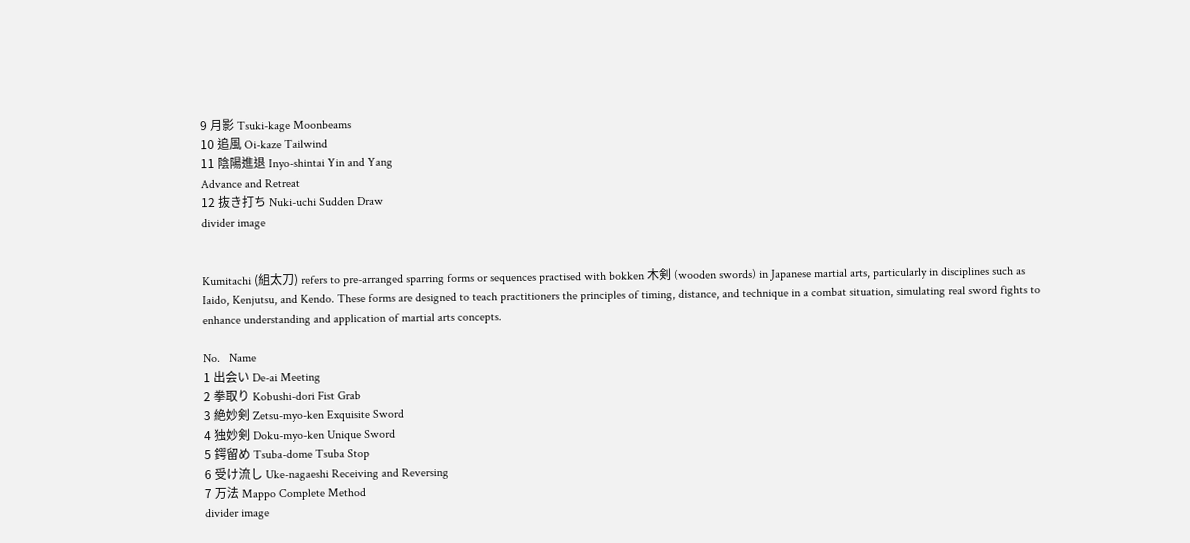9 月影 Tsuki-kage Moonbeams
10 追風 Oi-kaze Tailwind
11 陰陽進退 Inyo-shintai Yin and Yang
Advance and Retreat
12 抜き打ち Nuki-uchi Sudden Draw
divider image


Kumitachi (組太刀) refers to pre-arranged sparring forms or sequences practised with bokken 木剣 (wooden swords) in Japanese martial arts, particularly in disciplines such as Iaido, Kenjutsu, and Kendo. These forms are designed to teach practitioners the principles of timing, distance, and technique in a combat situation, simulating real sword fights to enhance understanding and application of martial arts concepts.

No.   Name
1 出会い De-ai Meeting
2 拳取り Kobushi-dori Fist Grab
3 絶妙剣 Zetsu-myo-ken Exquisite Sword
4 独妙剣 Doku-myo-ken Unique Sword
5 鍔留め Tsuba-dome Tsuba Stop
6 受け流し Uke-nagaeshi Receiving and Reversing
7 万法 Mappo Complete Method
divider image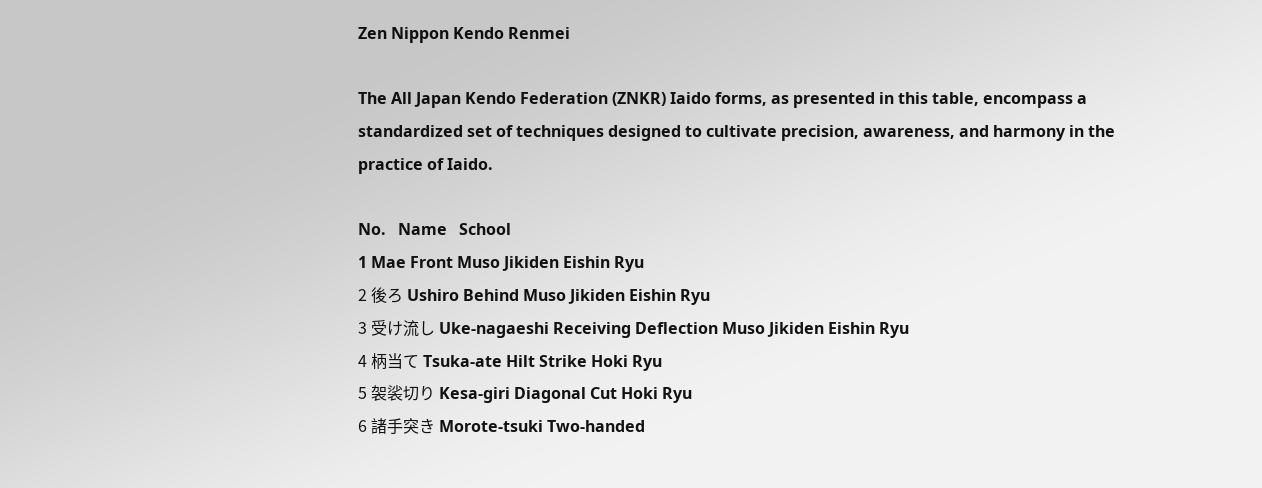Zen Nippon Kendo Renmei

The All Japan Kendo Federation (ZNKR) Iaido forms, as presented in this table, encompass a standardized set of techniques designed to cultivate precision, awareness, and harmony in the practice of Iaido.

No.   Name   School
1 Mae Front Muso Jikiden Eishin Ryu
2 後ろ Ushiro Behind Muso Jikiden Eishin Ryu
3 受け流し Uke-nagaeshi Receiving Deflection Muso Jikiden Eishin Ryu
4 柄当て Tsuka-ate Hilt Strike Hoki Ryu
5 袈裟切り Kesa-giri Diagonal Cut Hoki Ryu
6 諸手突き Morote-tsuki Two-handed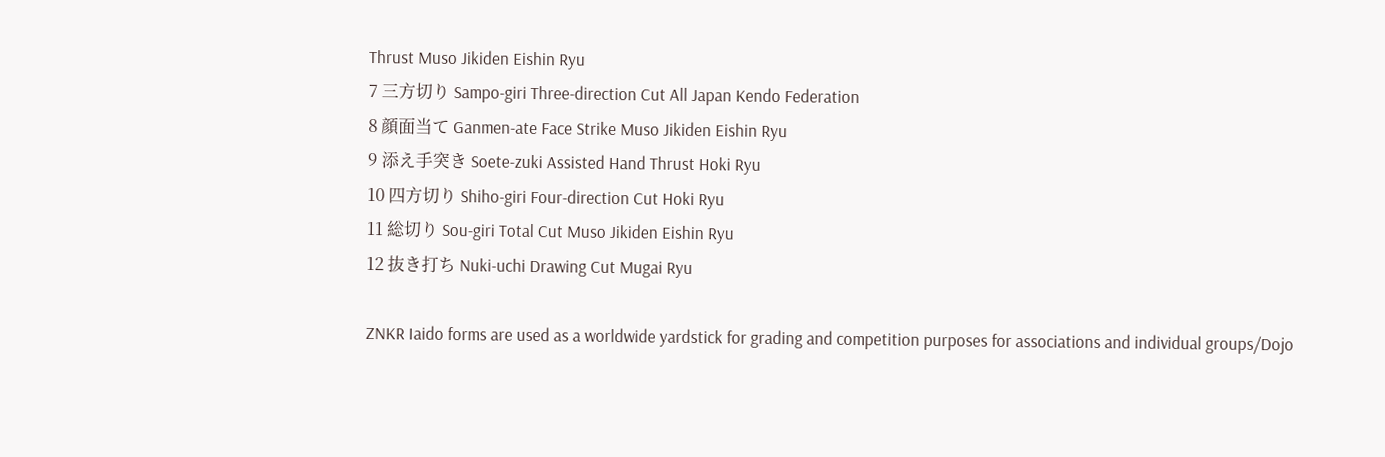Thrust Muso Jikiden Eishin Ryu
7 三方切り Sampo-giri Three-direction Cut All Japan Kendo Federation
8 顔面当て Ganmen-ate Face Strike Muso Jikiden Eishin Ryu
9 添え手突き Soete-zuki Assisted Hand Thrust Hoki Ryu
10 四方切り Shiho-giri Four-direction Cut Hoki Ryu
11 総切り Sou-giri Total Cut Muso Jikiden Eishin Ryu
12 抜き打ち Nuki-uchi Drawing Cut Mugai Ryu

ZNKR Iaido forms are used as a worldwide yardstick for grading and competition purposes for associations and individual groups/Dojo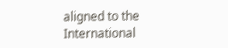aligned to the International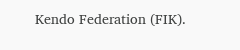Kendo Federation (FIK).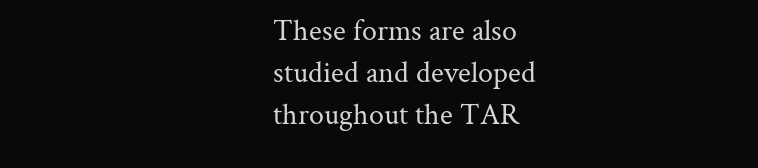These forms are also studied and developed throughout the TAR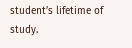student’s lifetime of study.